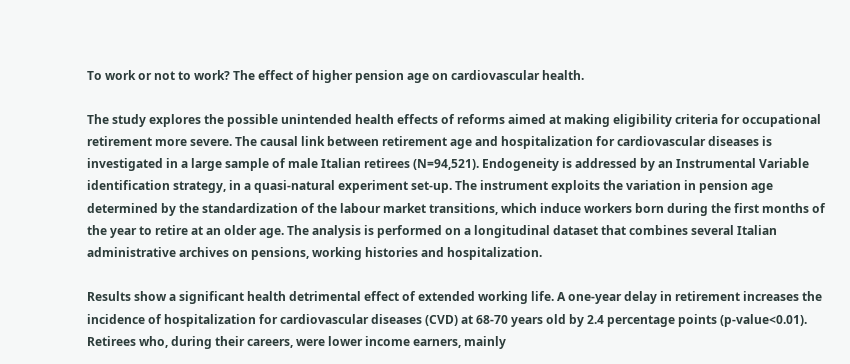To work or not to work? The effect of higher pension age on cardiovascular health.

The study explores the possible unintended health effects of reforms aimed at making eligibility criteria for occupational retirement more severe. The causal link between retirement age and hospitalization for cardiovascular diseases is investigated in a large sample of male Italian retirees (N=94,521). Endogeneity is addressed by an Instrumental Variable identification strategy, in a quasi-natural experiment set-up. The instrument exploits the variation in pension age determined by the standardization of the labour market transitions, which induce workers born during the first months of the year to retire at an older age. The analysis is performed on a longitudinal dataset that combines several Italian administrative archives on pensions, working histories and hospitalization.

Results show a significant health detrimental effect of extended working life. A one-year delay in retirement increases the incidence of hospitalization for cardiovascular diseases (CVD) at 68-70 years old by 2.4 percentage points (p-value<0.01). Retirees who, during their careers, were lower income earners, mainly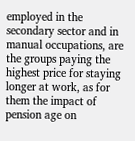employed in the secondary sector and in manual occupations, are the groups paying the highest price for staying longer at work, as for them the impact of pension age on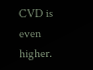CVD is even higher.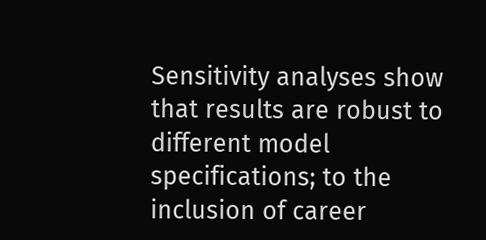Sensitivity analyses show that results are robust to different model specifications; to the inclusion of career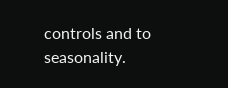controls and to seasonality.